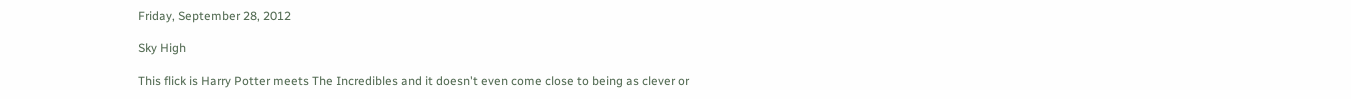Friday, September 28, 2012

Sky High

This flick is Harry Potter meets The Incredibles and it doesn't even come close to being as clever or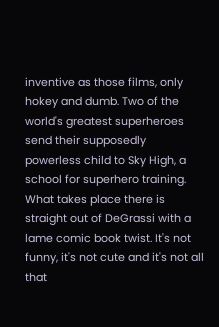inventive as those films, only hokey and dumb. Two of the world's greatest superheroes send their supposedly powerless child to Sky High, a school for superhero training. What takes place there is straight out of DeGrassi with a lame comic book twist. It's not funny, it's not cute and it's not all that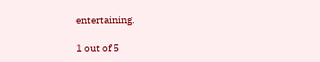entertaining.

1 out of 5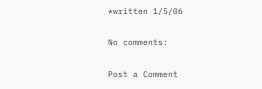*written 1/5/06

No comments:

Post a Comment